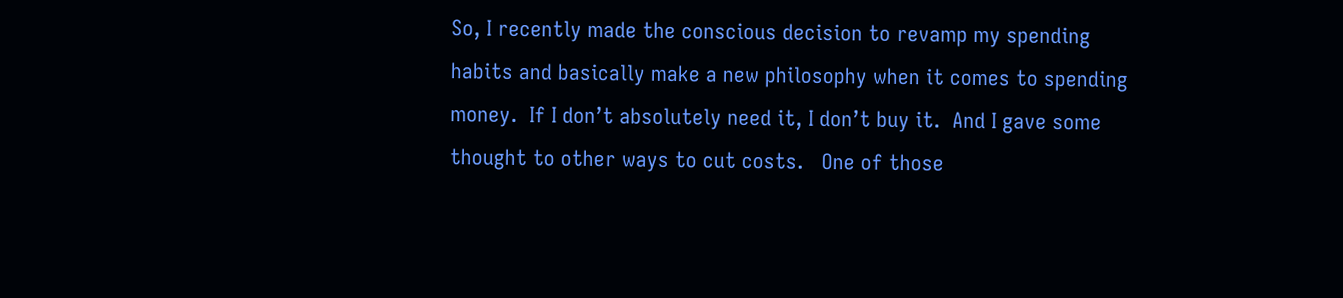So, I recently made the conscious decision to revamp my spending habits and basically make a new philosophy when it comes to spending money.  If I don’t absolutely need it, I don’t buy it.  And I gave some thought to other ways to cut costs.   One of those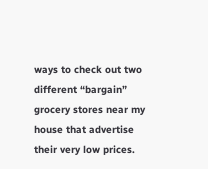ways to check out two different “bargain” grocery stores near my house that advertise their very low prices.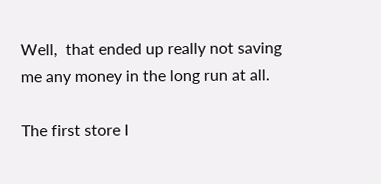Well,  that ended up really not saving me any money in the long run at all.

The first store I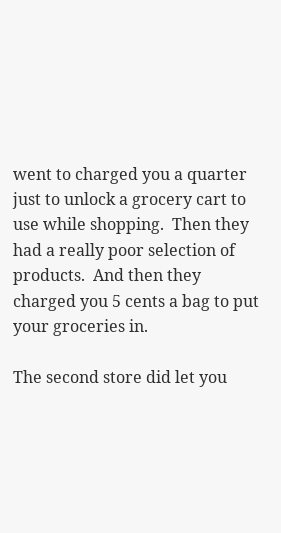went to charged you a quarter just to unlock a grocery cart to use while shopping.  Then they had a really poor selection of products.  And then they charged you 5 cents a bag to put your groceries in.

The second store did let you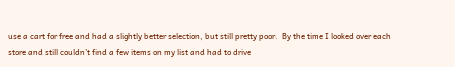use a cart for free and had a slightly better selection, but still pretty poor.  By the time I looked over each store and still couldn’t find a few items on my list and had to drive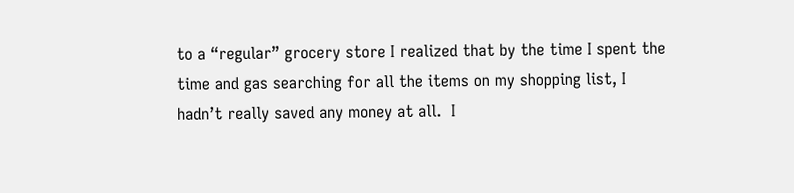to a “regular” grocery store I realized that by the time I spent the time and gas searching for all the items on my shopping list, I hadn’t really saved any money at all.  I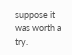suppose it was worth a try.